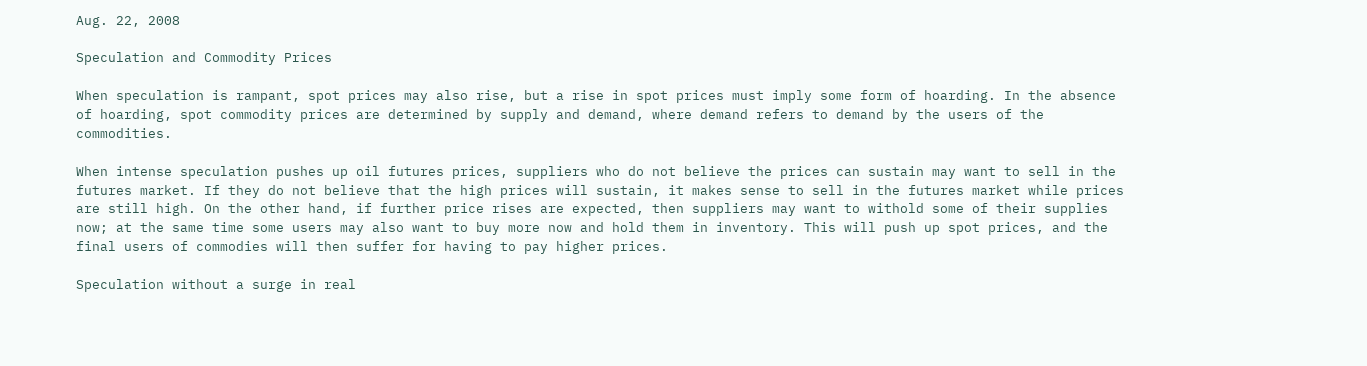Aug. 22, 2008

Speculation and Commodity Prices

When speculation is rampant, spot prices may also rise, but a rise in spot prices must imply some form of hoarding. In the absence of hoarding, spot commodity prices are determined by supply and demand, where demand refers to demand by the users of the commodities.

When intense speculation pushes up oil futures prices, suppliers who do not believe the prices can sustain may want to sell in the futures market. If they do not believe that the high prices will sustain, it makes sense to sell in the futures market while prices are still high. On the other hand, if further price rises are expected, then suppliers may want to withold some of their supplies now; at the same time some users may also want to buy more now and hold them in inventory. This will push up spot prices, and the final users of commodies will then suffer for having to pay higher prices.

Speculation without a surge in real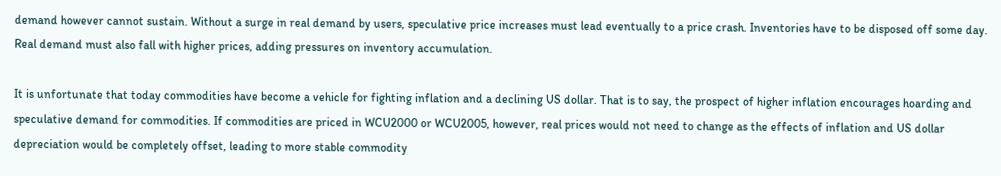demand however cannot sustain. Without a surge in real demand by users, speculative price increases must lead eventually to a price crash. Inventories have to be disposed off some day. Real demand must also fall with higher prices, adding pressures on inventory accumulation.

It is unfortunate that today commodities have become a vehicle for fighting inflation and a declining US dollar. That is to say, the prospect of higher inflation encourages hoarding and speculative demand for commodities. If commodities are priced in WCU2000 or WCU2005, however, real prices would not need to change as the effects of inflation and US dollar depreciation would be completely offset, leading to more stable commodity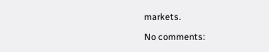markets.

No comments: